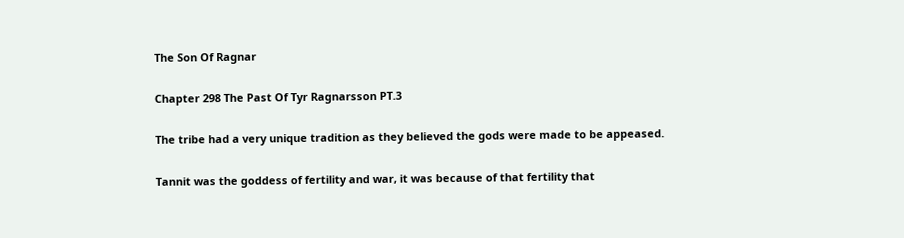The Son Of Ragnar

Chapter 298 The Past Of Tyr Ragnarsson PT.3

The tribe had a very unique tradition as they believed the gods were made to be appeased.

Tannit was the goddess of fertility and war, it was because of that fertility that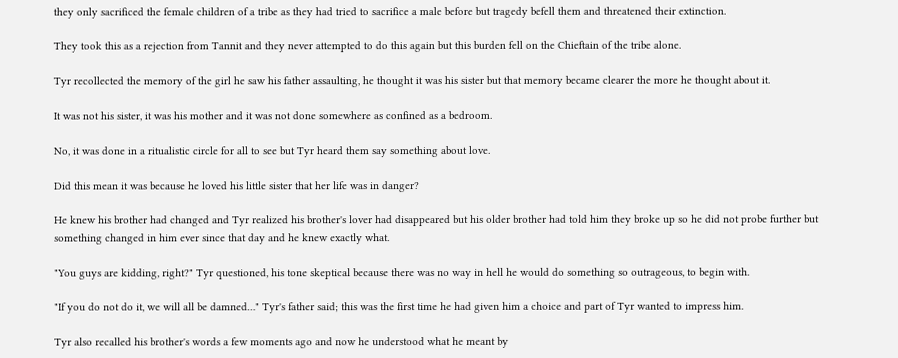they only sacrificed the female children of a tribe as they had tried to sacrifice a male before but tragedy befell them and threatened their extinction.

They took this as a rejection from Tannit and they never attempted to do this again but this burden fell on the Chieftain of the tribe alone.

Tyr recollected the memory of the girl he saw his father assaulting, he thought it was his sister but that memory became clearer the more he thought about it.

It was not his sister, it was his mother and it was not done somewhere as confined as a bedroom.

No, it was done in a ritualistic circle for all to see but Tyr heard them say something about love.

Did this mean it was because he loved his little sister that her life was in danger?

He knew his brother had changed and Tyr realized his brother's lover had disappeared but his older brother had told him they broke up so he did not probe further but something changed in him ever since that day and he knew exactly what.

"You guys are kidding, right?" Tyr questioned, his tone skeptical because there was no way in hell he would do something so outrageous, to begin with.

"If you do not do it, we will all be damned…" Tyr's father said; this was the first time he had given him a choice and part of Tyr wanted to impress him.

Tyr also recalled his brother's words a few moments ago and now he understood what he meant by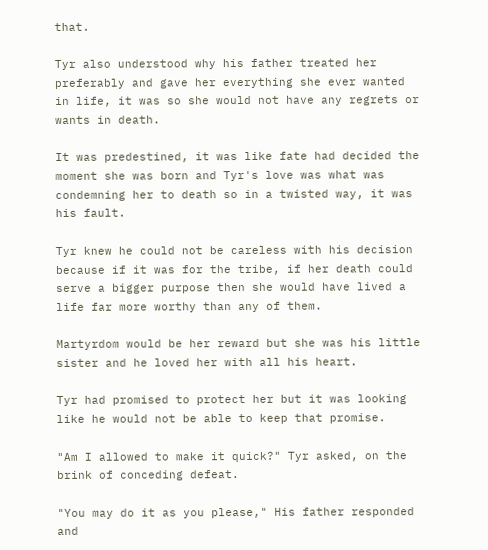that.

Tyr also understood why his father treated her preferably and gave her everything she ever wanted in life, it was so she would not have any regrets or wants in death.

It was predestined, it was like fate had decided the moment she was born and Tyr's love was what was condemning her to death so in a twisted way, it was his fault.

Tyr knew he could not be careless with his decision because if it was for the tribe, if her death could serve a bigger purpose then she would have lived a life far more worthy than any of them.

Martyrdom would be her reward but she was his little sister and he loved her with all his heart.

Tyr had promised to protect her but it was looking like he would not be able to keep that promise.

"Am I allowed to make it quick?" Tyr asked, on the brink of conceding defeat.

"You may do it as you please," His father responded and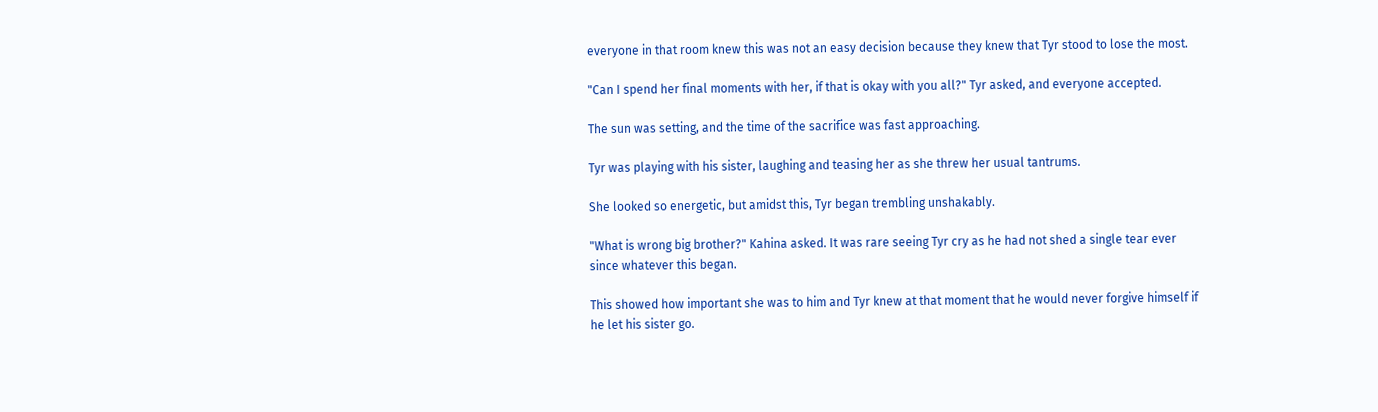everyone in that room knew this was not an easy decision because they knew that Tyr stood to lose the most.

"Can I spend her final moments with her, if that is okay with you all?" Tyr asked, and everyone accepted.

The sun was setting, and the time of the sacrifice was fast approaching.

Tyr was playing with his sister, laughing and teasing her as she threw her usual tantrums.

She looked so energetic, but amidst this, Tyr began trembling unshakably.

"What is wrong big brother?" Kahina asked. It was rare seeing Tyr cry as he had not shed a single tear ever since whatever this began.

This showed how important she was to him and Tyr knew at that moment that he would never forgive himself if he let his sister go.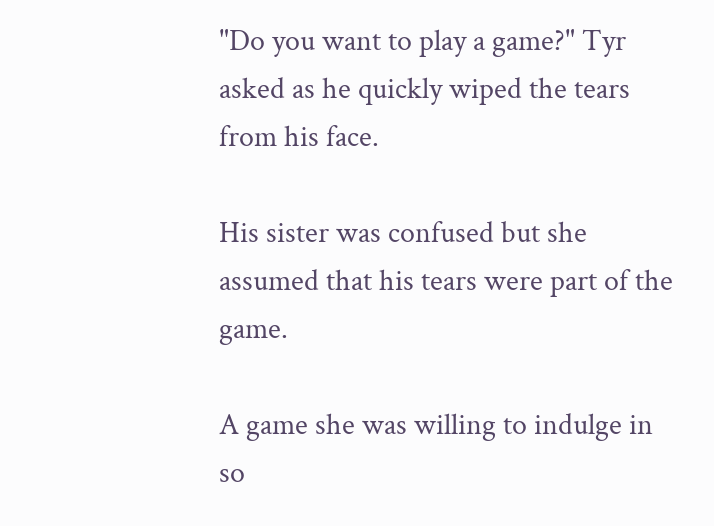"Do you want to play a game?" Tyr asked as he quickly wiped the tears from his face.

His sister was confused but she assumed that his tears were part of the game.

A game she was willing to indulge in so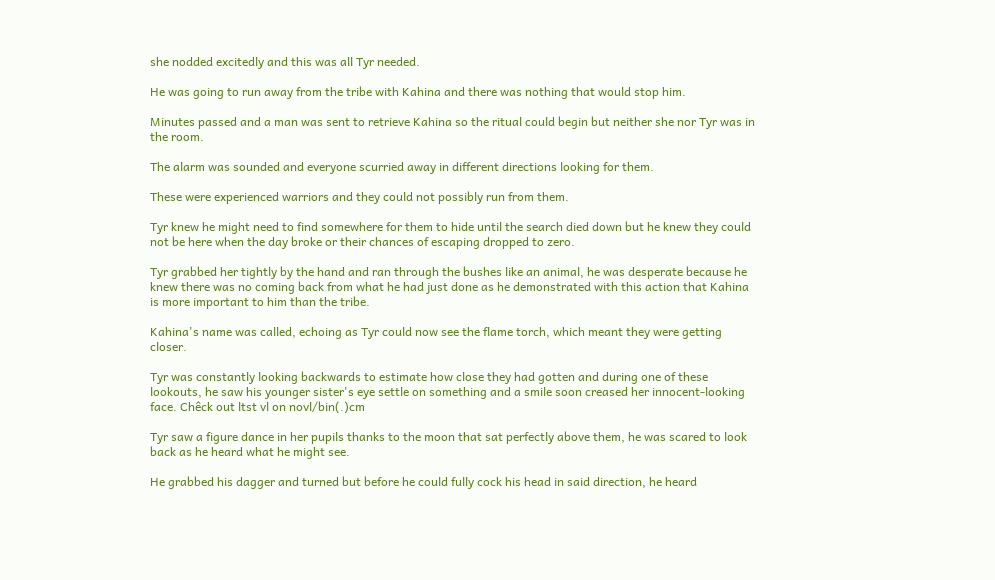she nodded excitedly and this was all Tyr needed.

He was going to run away from the tribe with Kahina and there was nothing that would stop him.

Minutes passed and a man was sent to retrieve Kahina so the ritual could begin but neither she nor Tyr was in the room.

The alarm was sounded and everyone scurried away in different directions looking for them.

These were experienced warriors and they could not possibly run from them.

Tyr knew he might need to find somewhere for them to hide until the search died down but he knew they could not be here when the day broke or their chances of escaping dropped to zero.

Tyr grabbed her tightly by the hand and ran through the bushes like an animal, he was desperate because he knew there was no coming back from what he had just done as he demonstrated with this action that Kahina is more important to him than the tribe.

Kahina's name was called, echoing as Tyr could now see the flame torch, which meant they were getting closer.

Tyr was constantly looking backwards to estimate how close they had gotten and during one of these lookouts, he saw his younger sister's eye settle on something and a smile soon creased her innocent-looking face. Chêck out ltst vl on novl/bin(.)cm

Tyr saw a figure dance in her pupils thanks to the moon that sat perfectly above them, he was scared to look back as he heard what he might see.

He grabbed his dagger and turned but before he could fully cock his head in said direction, he heard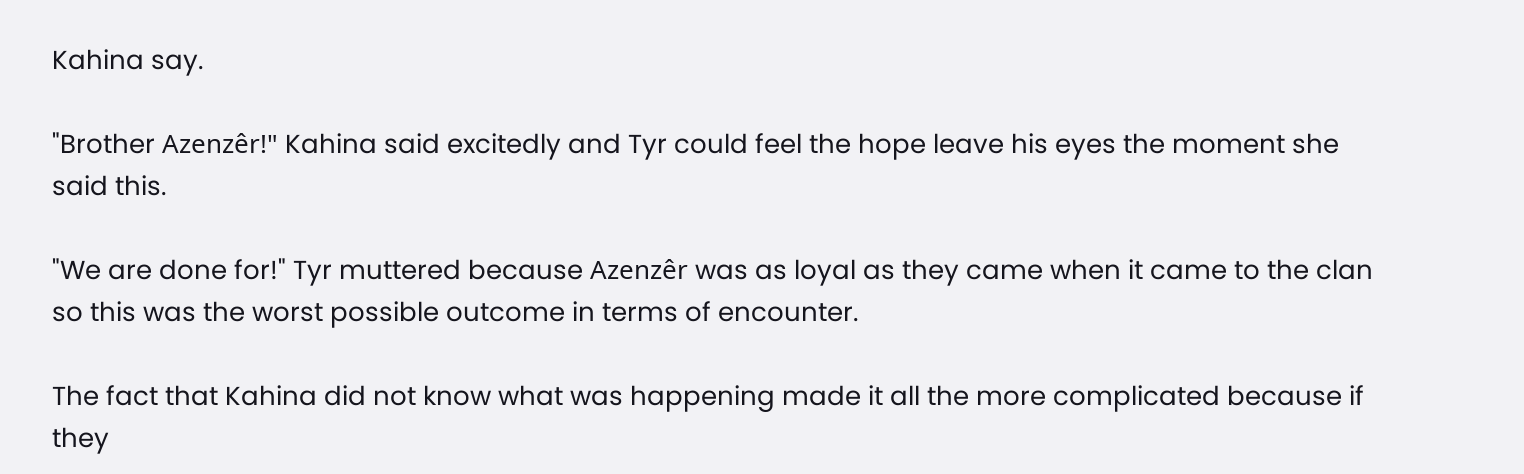Kahina say.

"Brother Azenzêr!" Kahina said excitedly and Tyr could feel the hope leave his eyes the moment she said this.

"We are done for!" Tyr muttered because Azenzêr was as loyal as they came when it came to the clan so this was the worst possible outcome in terms of encounter.

The fact that Kahina did not know what was happening made it all the more complicated because if they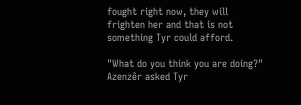fought right now, they will frighten her and that is not something Tyr could afford.

"What do you think you are doing?" Azenzêr asked Tyr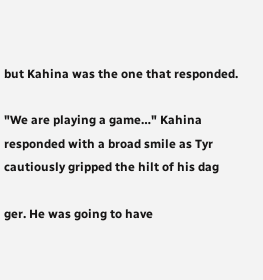but Kahina was the one that responded.

"We are playing a game…" Kahina responded with a broad smile as Tyr cautiously gripped the hilt of his dag

ger. He was going to have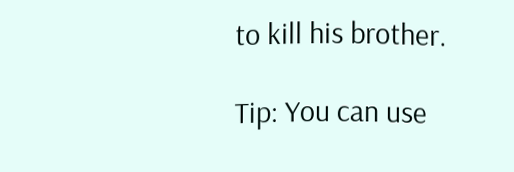to kill his brother.

Tip: You can use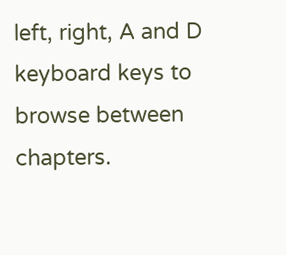left, right, A and D keyboard keys to browse between chapters.